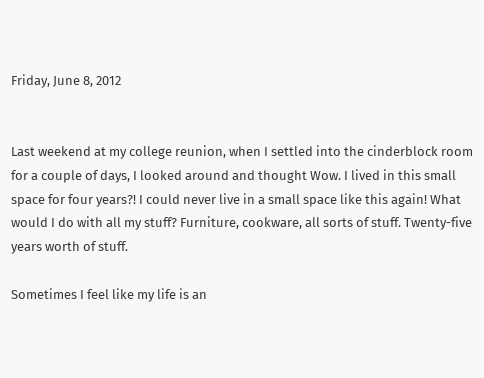Friday, June 8, 2012


Last weekend at my college reunion, when I settled into the cinderblock room for a couple of days, I looked around and thought Wow. I lived in this small space for four years?! I could never live in a small space like this again! What would I do with all my stuff? Furniture, cookware, all sorts of stuff. Twenty-five years worth of stuff.

Sometimes I feel like my life is an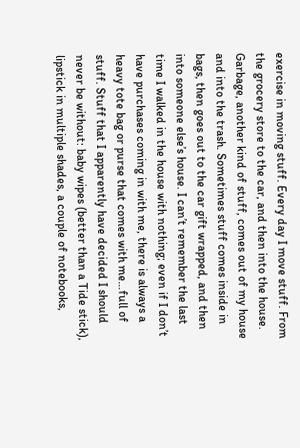exercise in moving stuff. Every day I move stuff. From the grocery store to the car, and then into the house. Garbage, another kind of stuff, comes out of my house and into the trash. Sometimes stuff comes inside in bags, then goes out to the car gift wrapped, and then into someone else’s house. I can’t remember the last time I walked in the house with nothing; even if I don’t have purchases coming in with me, there is always a heavy tote bag or purse that comes with me…full of stuff. Stuff that I apparently have decided I should never be without: baby wipes (better than a Tide stick), lipstick in multiple shades, a couple of notebooks,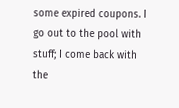some expired coupons. I go out to the pool with stuff; I come back with the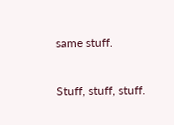same stuff.

Stuff, stuff, stuff.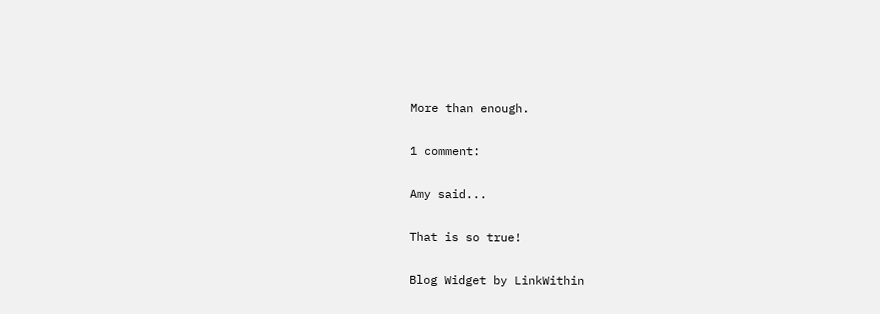More than enough.

1 comment:

Amy said...

That is so true!

Blog Widget by LinkWithin